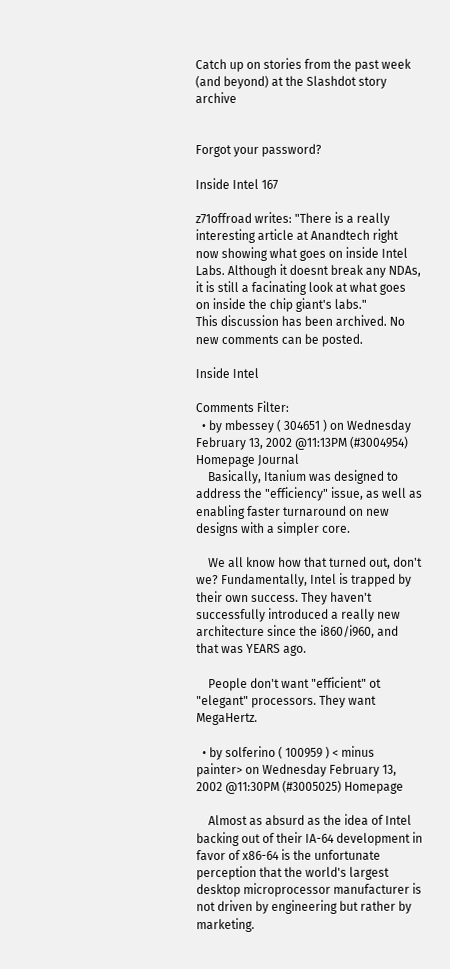Catch up on stories from the past week (and beyond) at the Slashdot story archive


Forgot your password?

Inside Intel 167

z71offroad writes: "There is a really interesting article at Anandtech right now showing what goes on inside Intel Labs. Although it doesnt break any NDAs, it is still a facinating look at what goes on inside the chip giant's labs."
This discussion has been archived. No new comments can be posted.

Inside Intel

Comments Filter:
  • by mbessey ( 304651 ) on Wednesday February 13, 2002 @11:13PM (#3004954) Homepage Journal
    Basically, Itanium was designed to address the "efficiency" issue, as well as enabling faster turnaround on new designs with a simpler core.

    We all know how that turned out, don't we? Fundamentally, Intel is trapped by their own success. They haven't successfully introduced a really new architecture since the i860/i960, and that was YEARS ago.

    People don't want "efficient" ot "elegant" processors. They want MegaHertz.

  • by solferino ( 100959 ) < minus painter> on Wednesday February 13, 2002 @11:30PM (#3005025) Homepage

    Almost as absurd as the idea of Intel backing out of their IA-64 development in favor of x86-64 is the unfortunate perception that the world's largest desktop microprocessor manufacturer is not driven by engineering but rather by marketing.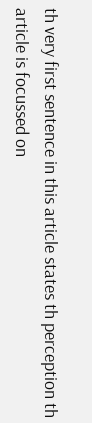th very first sentence in this article states th perception th article is focussed on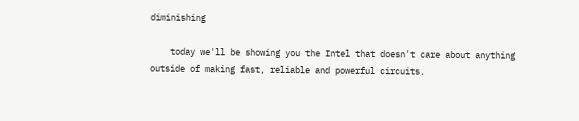diminishing

    today we'll be showing you the Intel that doesn't care about anything outside of making fast, reliable and powerful circuits.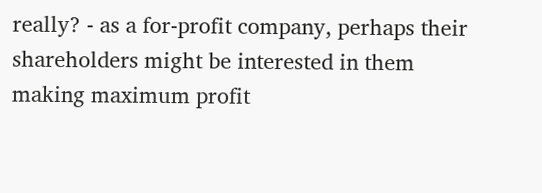really? - as a for-profit company, perhaps their shareholders might be interested in them making maximum profit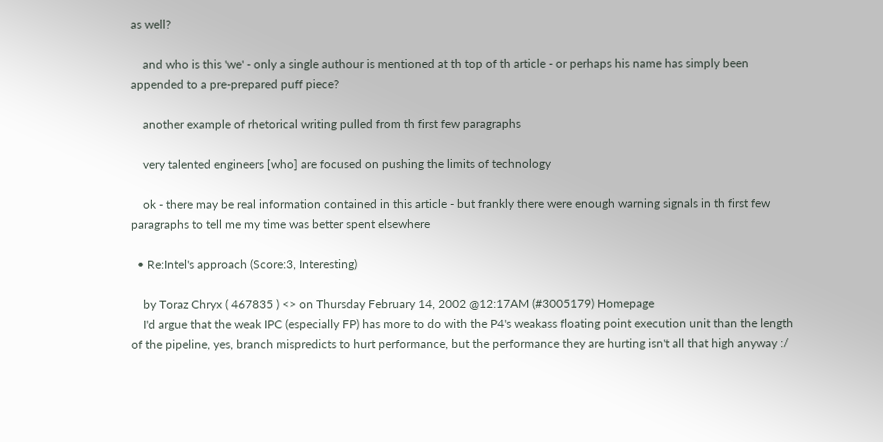as well?

    and who is this 'we' - only a single authour is mentioned at th top of th article - or perhaps his name has simply been appended to a pre-prepared puff piece?

    another example of rhetorical writing pulled from th first few paragraphs

    very talented engineers [who] are focused on pushing the limits of technology

    ok - there may be real information contained in this article - but frankly there were enough warning signals in th first few paragraphs to tell me my time was better spent elsewhere

  • Re:Intel's approach (Score:3, Interesting)

    by Toraz Chryx ( 467835 ) <> on Thursday February 14, 2002 @12:17AM (#3005179) Homepage
    I'd argue that the weak IPC (especially FP) has more to do with the P4's weakass floating point execution unit than the length of the pipeline, yes, branch mispredicts to hurt performance, but the performance they are hurting isn't all that high anyway :/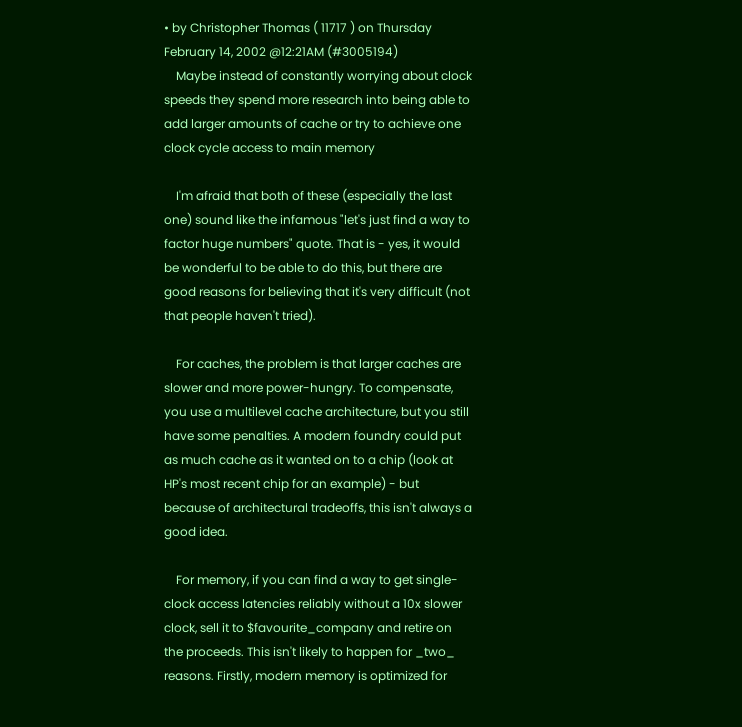• by Christopher Thomas ( 11717 ) on Thursday February 14, 2002 @12:21AM (#3005194)
    Maybe instead of constantly worrying about clock speeds they spend more research into being able to add larger amounts of cache or try to achieve one clock cycle access to main memory

    I'm afraid that both of these (especially the last one) sound like the infamous "let's just find a way to factor huge numbers" quote. That is - yes, it would be wonderful to be able to do this, but there are good reasons for believing that it's very difficult (not that people haven't tried).

    For caches, the problem is that larger caches are slower and more power-hungry. To compensate, you use a multilevel cache architecture, but you still have some penalties. A modern foundry could put as much cache as it wanted on to a chip (look at HP's most recent chip for an example) - but because of architectural tradeoffs, this isn't always a good idea.

    For memory, if you can find a way to get single-clock access latencies reliably without a 10x slower clock, sell it to $favourite_company and retire on the proceeds. This isn't likely to happen for _two_ reasons. Firstly, modern memory is optimized for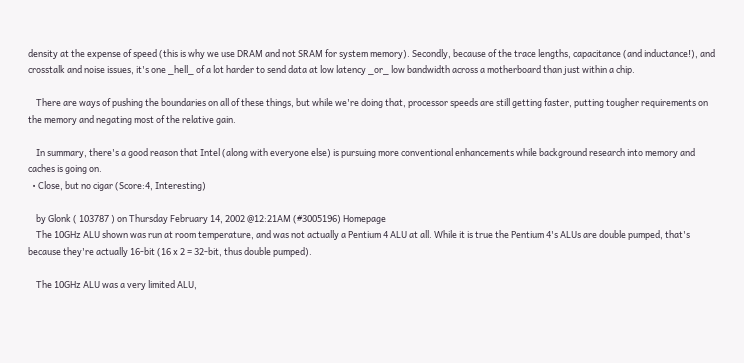density at the expense of speed (this is why we use DRAM and not SRAM for system memory). Secondly, because of the trace lengths, capacitance (and inductance!), and crosstalk and noise issues, it's one _hell_ of a lot harder to send data at low latency _or_ low bandwidth across a motherboard than just within a chip.

    There are ways of pushing the boundaries on all of these things, but while we're doing that, processor speeds are still getting faster, putting tougher requirements on the memory and negating most of the relative gain.

    In summary, there's a good reason that Intel (along with everyone else) is pursuing more conventional enhancements while background research into memory and caches is going on.
  • Close, but no cigar (Score:4, Interesting)

    by Glonk ( 103787 ) on Thursday February 14, 2002 @12:21AM (#3005196) Homepage
    The 10GHz ALU shown was run at room temperature, and was not actually a Pentium 4 ALU at all. While it is true the Pentium 4's ALUs are double pumped, that's because they're actually 16-bit (16 x 2 = 32-bit, thus double pumped).

    The 10GHz ALU was a very limited ALU,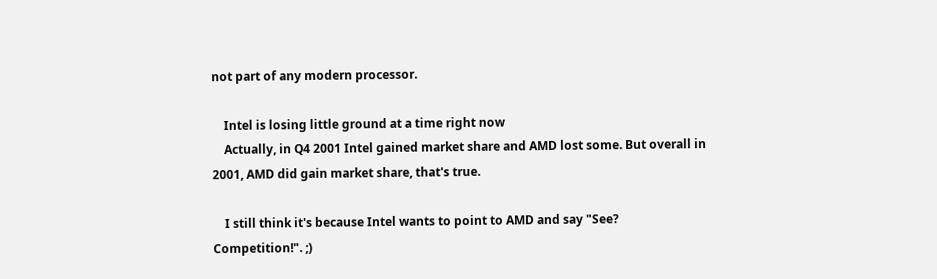not part of any modern processor.

    Intel is losing little ground at a time right now
    Actually, in Q4 2001 Intel gained market share and AMD lost some. But overall in 2001, AMD did gain market share, that's true.

    I still think it's because Intel wants to point to AMD and say "See? Competition!". ;)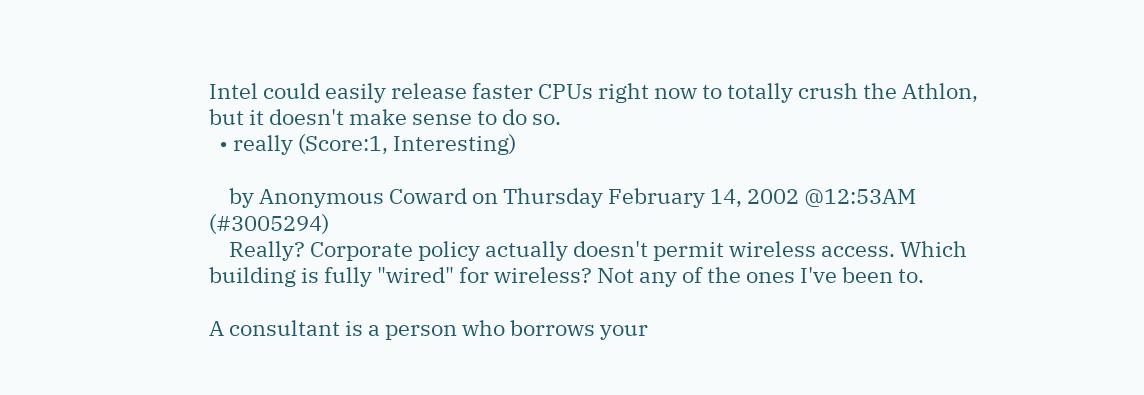Intel could easily release faster CPUs right now to totally crush the Athlon, but it doesn't make sense to do so.
  • really (Score:1, Interesting)

    by Anonymous Coward on Thursday February 14, 2002 @12:53AM (#3005294)
    Really? Corporate policy actually doesn't permit wireless access. Which building is fully "wired" for wireless? Not any of the ones I've been to.

A consultant is a person who borrows your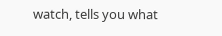watch, tells you what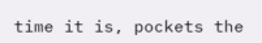time it is, pockets the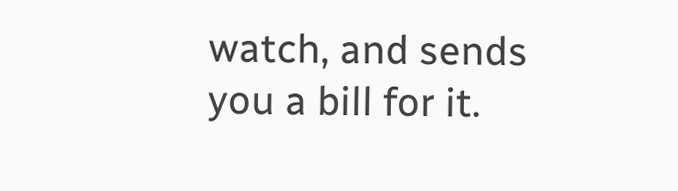watch, and sends you a bill for it.